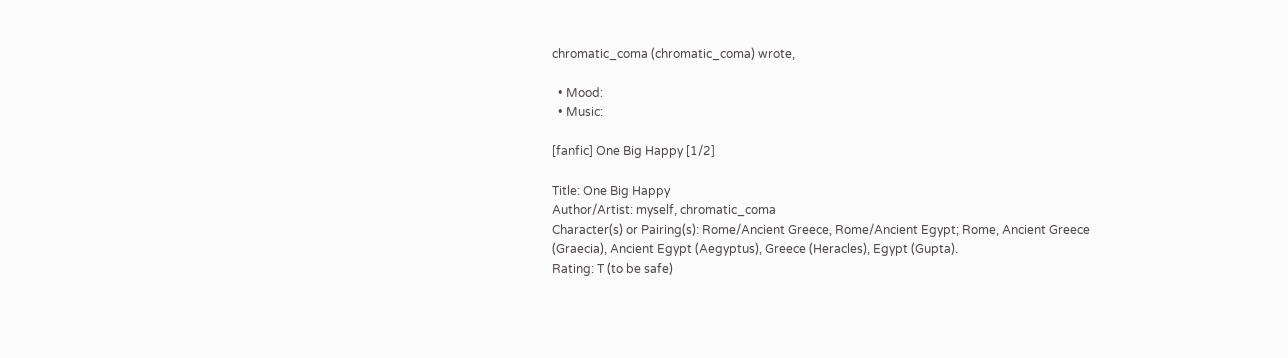chromatic_coma (chromatic_coma) wrote,

  • Mood:
  • Music:

[fanfic] One Big Happy [1/2]

Title: One Big Happy
Author/Artist: myself, chromatic_coma
Character(s) or Pairing(s): Rome/Ancient Greece, Rome/Ancient Egypt; Rome, Ancient Greece (Graecia), Ancient Egypt (Aegyptus), Greece (Heracles), Egypt (Gupta).
Rating: T (to be safe)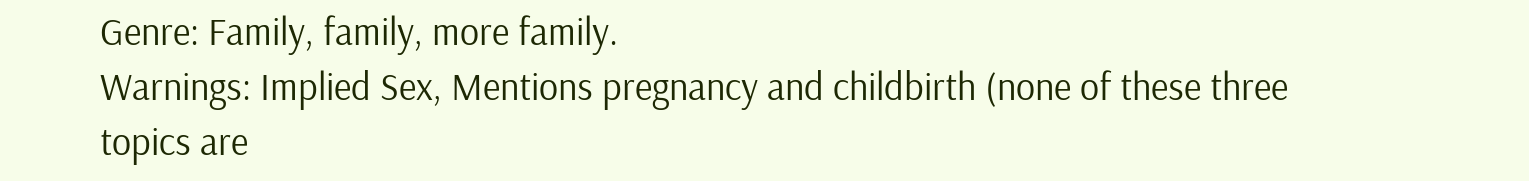Genre: Family, family, more family.
Warnings: Implied Sex, Mentions pregnancy and childbirth (none of these three topics are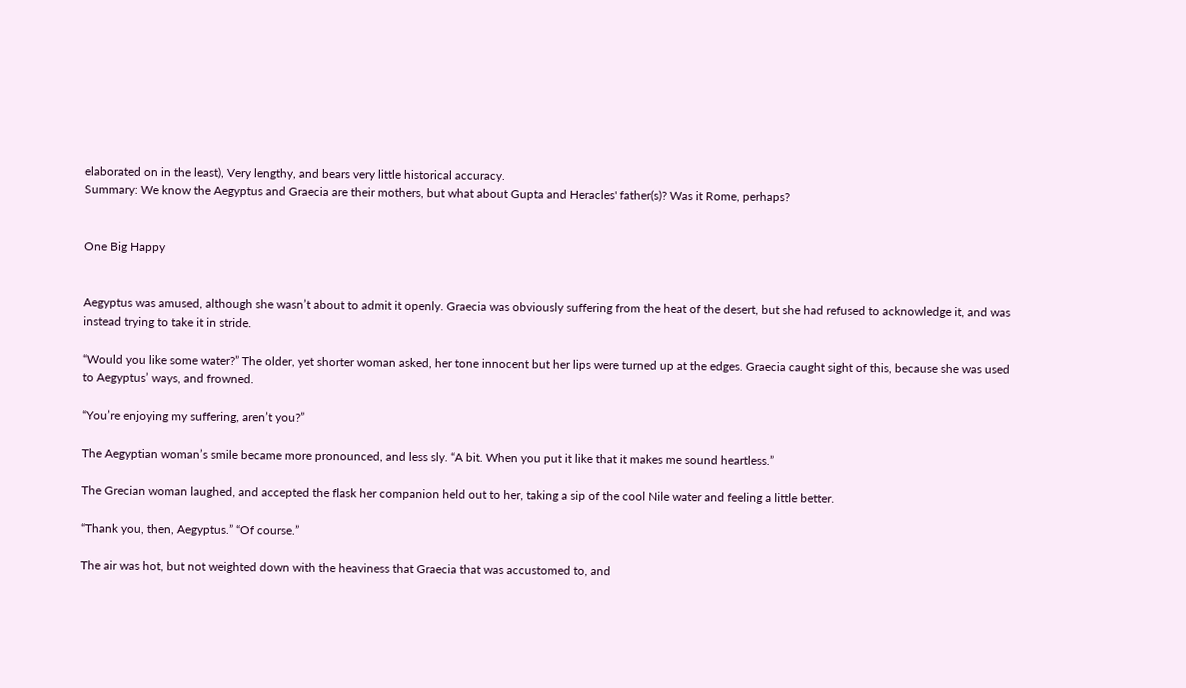elaborated on in the least), Very lengthy, and bears very little historical accuracy.
Summary: We know the Aegyptus and Graecia are their mothers, but what about Gupta and Heracles' father(s)? Was it Rome, perhaps?


One Big Happy


Aegyptus was amused, although she wasn’t about to admit it openly. Graecia was obviously suffering from the heat of the desert, but she had refused to acknowledge it, and was instead trying to take it in stride.

“Would you like some water?” The older, yet shorter woman asked, her tone innocent but her lips were turned up at the edges. Graecia caught sight of this, because she was used to Aegyptus’ ways, and frowned.

“You’re enjoying my suffering, aren’t you?”

The Aegyptian woman’s smile became more pronounced, and less sly. “A bit. When you put it like that it makes me sound heartless.”

The Grecian woman laughed, and accepted the flask her companion held out to her, taking a sip of the cool Nile water and feeling a little better.

“Thank you, then, Aegyptus.” “Of course.”

The air was hot, but not weighted down with the heaviness that Graecia that was accustomed to, and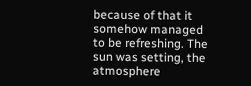because of that it somehow managed to be refreshing. The sun was setting, the atmosphere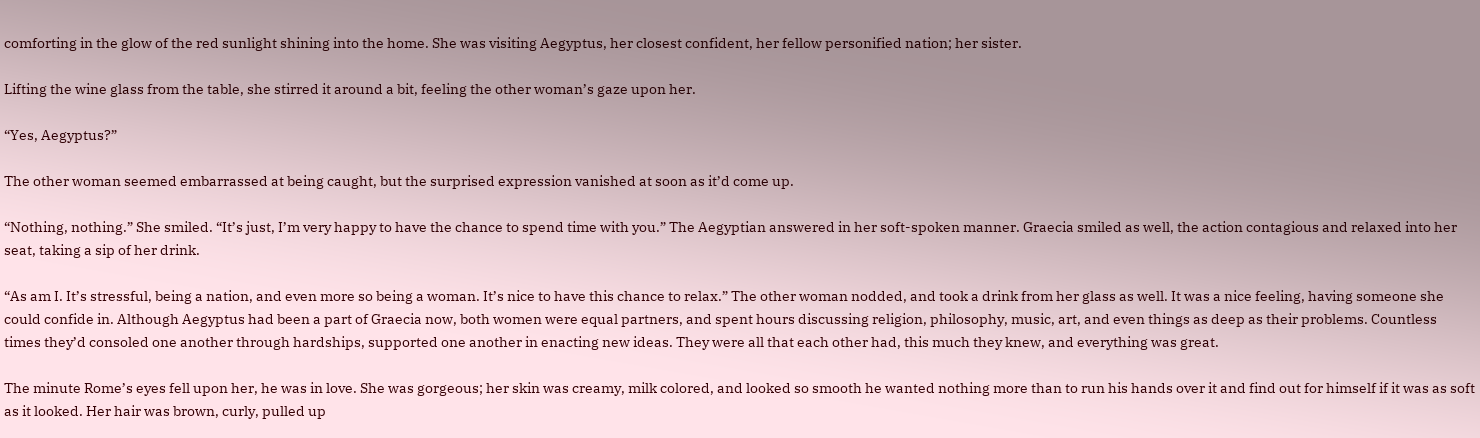comforting in the glow of the red sunlight shining into the home. She was visiting Aegyptus, her closest confident, her fellow personified nation; her sister.

Lifting the wine glass from the table, she stirred it around a bit, feeling the other woman’s gaze upon her.

“Yes, Aegyptus?”

The other woman seemed embarrassed at being caught, but the surprised expression vanished at soon as it’d come up.

“Nothing, nothing.” She smiled. “It’s just, I’m very happy to have the chance to spend time with you.” The Aegyptian answered in her soft-spoken manner. Graecia smiled as well, the action contagious and relaxed into her seat, taking a sip of her drink.

“As am I. It’s stressful, being a nation, and even more so being a woman. It’s nice to have this chance to relax.” The other woman nodded, and took a drink from her glass as well. It was a nice feeling, having someone she could confide in. Although Aegyptus had been a part of Graecia now, both women were equal partners, and spent hours discussing religion, philosophy, music, art, and even things as deep as their problems. Countless times they’d consoled one another through hardships, supported one another in enacting new ideas. They were all that each other had, this much they knew, and everything was great.

The minute Rome’s eyes fell upon her, he was in love. She was gorgeous; her skin was creamy, milk colored, and looked so smooth he wanted nothing more than to run his hands over it and find out for himself if it was as soft as it looked. Her hair was brown, curly, pulled up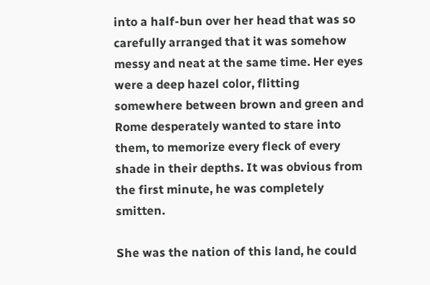into a half-bun over her head that was so carefully arranged that it was somehow messy and neat at the same time. Her eyes were a deep hazel color, flitting somewhere between brown and green and Rome desperately wanted to stare into them, to memorize every fleck of every shade in their depths. It was obvious from the first minute, he was completely smitten.

She was the nation of this land, he could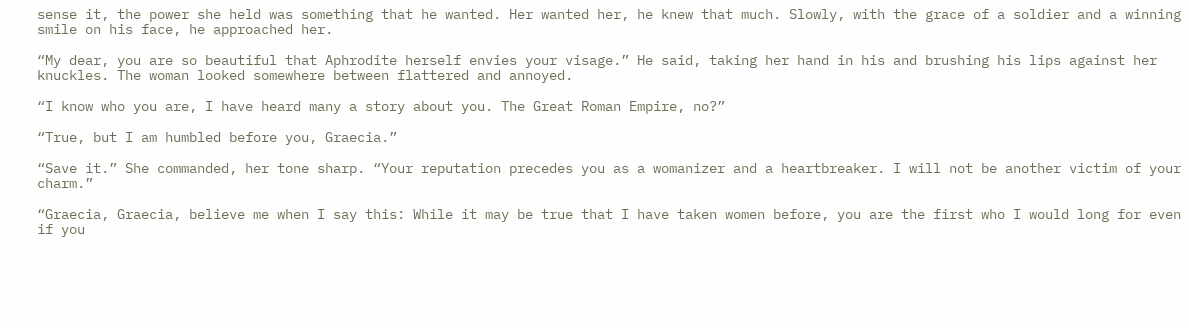sense it, the power she held was something that he wanted. Her wanted her, he knew that much. Slowly, with the grace of a soldier and a winning smile on his face, he approached her.

“My dear, you are so beautiful that Aphrodite herself envies your visage.” He said, taking her hand in his and brushing his lips against her knuckles. The woman looked somewhere between flattered and annoyed.

“I know who you are, I have heard many a story about you. The Great Roman Empire, no?”

“True, but I am humbled before you, Graecia.”

“Save it.” She commanded, her tone sharp. “Your reputation precedes you as a womanizer and a heartbreaker. I will not be another victim of your charm.”

“Graecia, Graecia, believe me when I say this: While it may be true that I have taken women before, you are the first who I would long for even if you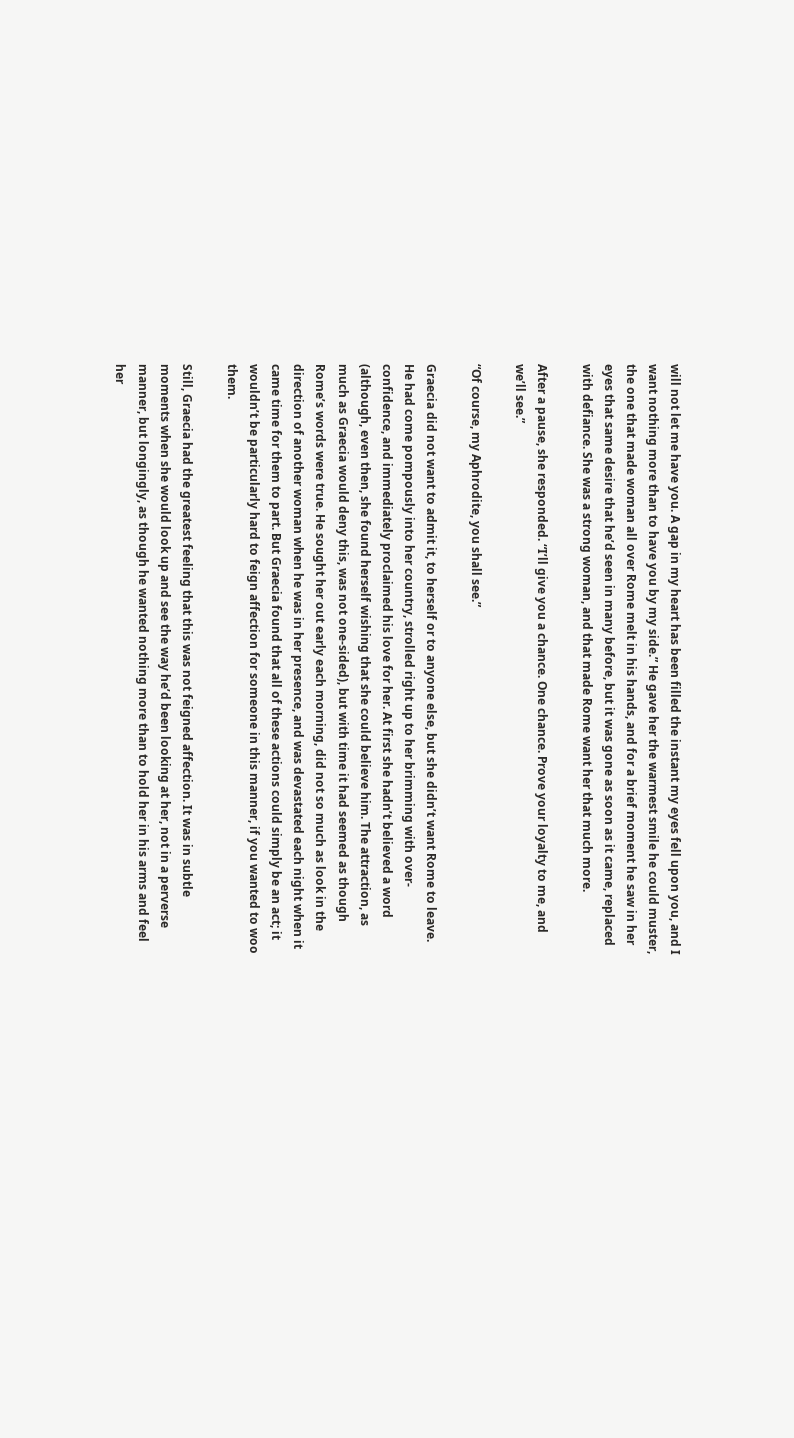will not let me have you. A gap in my heart has been filled the instant my eyes fell upon you, and I want nothing more than to have you by my side.” He gave her the warmest smile he could muster, the one that made woman all over Rome melt in his hands, and for a brief moment he saw in her eyes that same desire that he’d seen in many before, but it was gone as soon as it came, replaced with defiance. She was a strong woman, and that made Rome want her that much more.

After a pause, she responded. “I’ll give you a chance. One chance. Prove your loyalty to me, and we’ll see.”

“Of course, my Aphrodite, you shall see.”

Graecia did not want to admit it, to herself or to anyone else, but she didn’t want Rome to leave. He had come pompously into her country, strolled right up to her brimming with over-confidence, and immediately proclaimed his love for her. At first she hadn’t believed a word (although, even then, she found herself wishing that she could believe him. The attraction, as much as Graecia would deny this, was not one-sided), but with time it had seemed as though Rome’s words were true. He sought her out early each morning, did not so much as look in the direction of another woman when he was in her presence, and was devastated each night when it came time for them to part. But Graecia found that all of these actions could simply be an act; it wouldn’t be particularly hard to feign affection for someone in this manner, if you wanted to woo them.

Still, Graecia had the greatest feeling that this was not feigned affection. It was in subtle moments when she would look up and see the way he’d been looking at her, not in a perverse manner, but longingly, as though he wanted nothing more than to hold her in his arms and feel her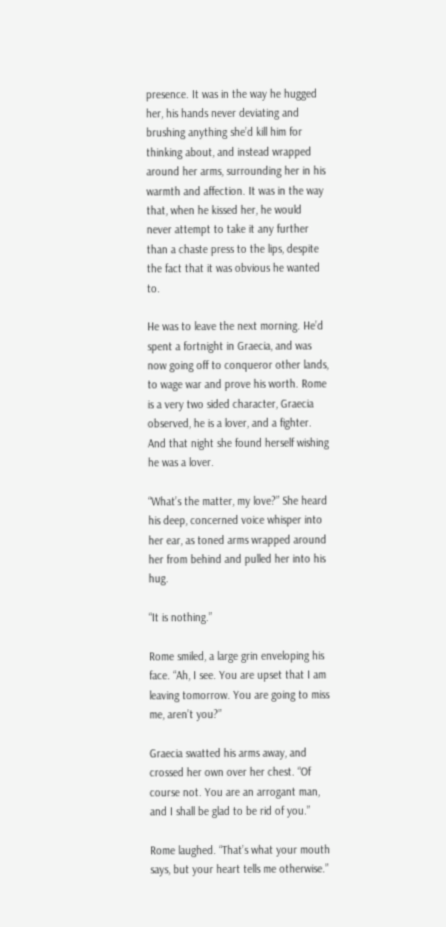presence. It was in the way he hugged her, his hands never deviating and brushing anything she’d kill him for thinking about, and instead wrapped around her arms, surrounding her in his warmth and affection. It was in the way that, when he kissed her, he would never attempt to take it any further than a chaste press to the lips, despite the fact that it was obvious he wanted to.

He was to leave the next morning. He’d spent a fortnight in Graecia, and was now going off to conqueror other lands, to wage war and prove his worth. Rome is a very two sided character, Graecia observed, he is a lover, and a fighter. And that night she found herself wishing he was a lover.

“What’s the matter, my love?” She heard his deep, concerned voice whisper into her ear, as toned arms wrapped around her from behind and pulled her into his hug.

“It is nothing.”

Rome smiled, a large grin enveloping his face. “Ah, I see. You are upset that I am leaving tomorrow. You are going to miss me, aren’t you?”

Graecia swatted his arms away, and crossed her own over her chest. “Of course not. You are an arrogant man, and I shall be glad to be rid of you.”

Rome laughed. “That’s what your mouth says, but your heart tells me otherwise.”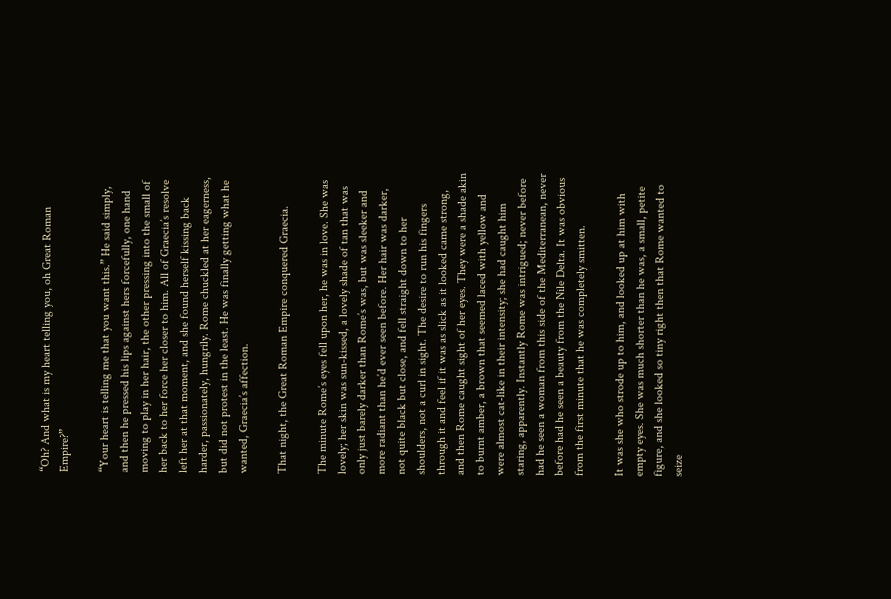“Oh? And what is my heart telling you, oh Great Roman Empire?”

“Your heart is telling me that you want this.” He said simply, and then he pressed his lips against hers forcefully, one hand moving to play in her hair, the other pressing into the small of her back to her force her closer to him. All of Graecia’s resolve left her at that moment, and she found herself kissing back harder, passionately, hungrily. Rome chuckled at her eagerness, but did not protest in the least. He was finally getting what he wanted, Graecia’s affection.

That night, the Great Roman Empire conquered Graecia.

The minute Rome’s eyes fell upon her, he was in love. She was lovely; her skin was sun-kissed, a lovely shade of tan that was only just barely darker than Rome’s was, but was sleeker and more radiant than he’d ever seen before. Her hair was darker, not quite black but close, and fell straight down to her shoulders, not a curl in sight. The desire to run his fingers through it and feel if it was as slick as it looked came strong, and then Rome caught sight of her eyes. They were a shade akin to burnt amber, a brown that seemed laced with yellow and were almost cat-like in their intensity; she had caught him staring, apparently. Instantly Rome was intrigued; never before had he seen a woman from this side of the Mediterranean, never before had he seen a beauty from the Nile Delta. It was obvious from the first minute that he was completely smitten.

It was she who strode up to him, and looked up at him with empty eyes. She was much shorter than he was, a small, petite figure, and she looked so tiny right then that Rome wanted to seize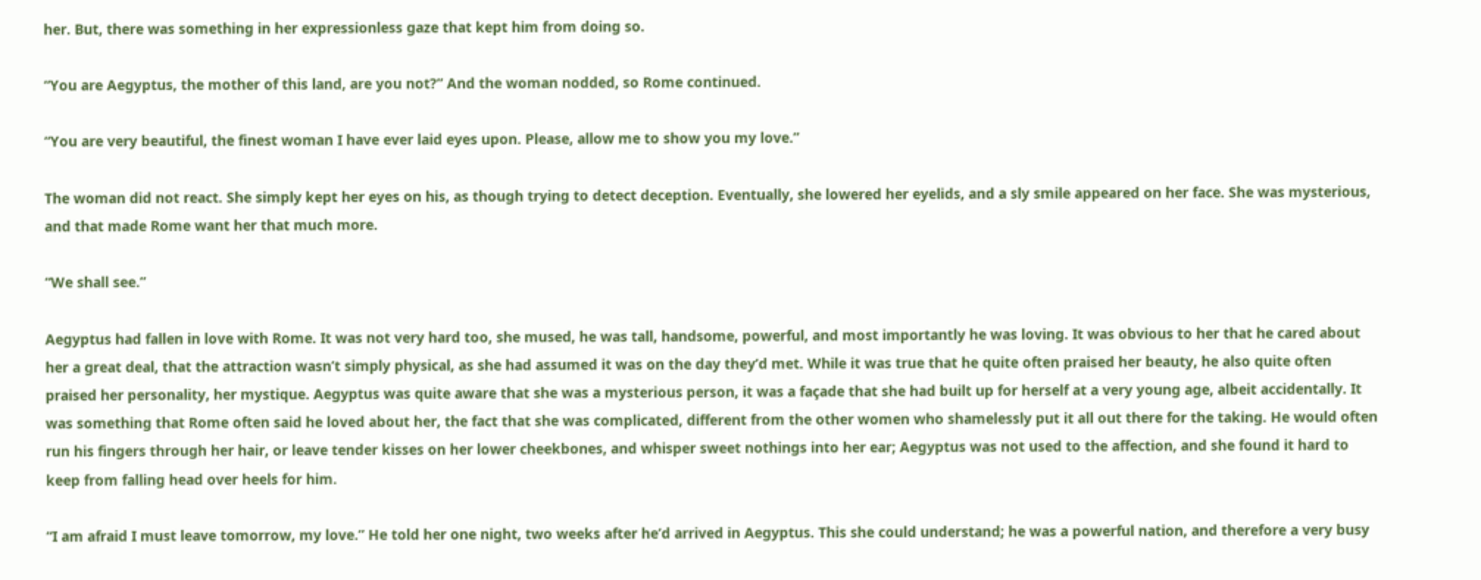her. But, there was something in her expressionless gaze that kept him from doing so.

“You are Aegyptus, the mother of this land, are you not?” And the woman nodded, so Rome continued.

“You are very beautiful, the finest woman I have ever laid eyes upon. Please, allow me to show you my love.”

The woman did not react. She simply kept her eyes on his, as though trying to detect deception. Eventually, she lowered her eyelids, and a sly smile appeared on her face. She was mysterious, and that made Rome want her that much more.

“We shall see.”

Aegyptus had fallen in love with Rome. It was not very hard too, she mused, he was tall, handsome, powerful, and most importantly he was loving. It was obvious to her that he cared about her a great deal, that the attraction wasn’t simply physical, as she had assumed it was on the day they’d met. While it was true that he quite often praised her beauty, he also quite often praised her personality, her mystique. Aegyptus was quite aware that she was a mysterious person, it was a façade that she had built up for herself at a very young age, albeit accidentally. It was something that Rome often said he loved about her, the fact that she was complicated, different from the other women who shamelessly put it all out there for the taking. He would often run his fingers through her hair, or leave tender kisses on her lower cheekbones, and whisper sweet nothings into her ear; Aegyptus was not used to the affection, and she found it hard to keep from falling head over heels for him.

“I am afraid I must leave tomorrow, my love.” He told her one night, two weeks after he’d arrived in Aegyptus. This she could understand; he was a powerful nation, and therefore a very busy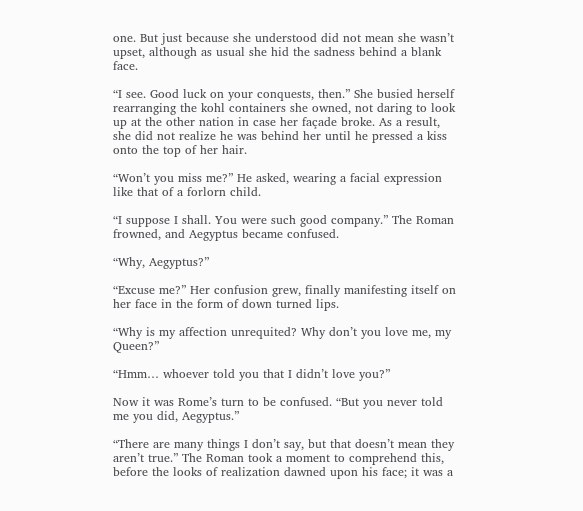one. But just because she understood did not mean she wasn’t upset, although as usual she hid the sadness behind a blank face.

“I see. Good luck on your conquests, then.” She busied herself rearranging the kohl containers she owned, not daring to look up at the other nation in case her façade broke. As a result, she did not realize he was behind her until he pressed a kiss onto the top of her hair.

“Won’t you miss me?” He asked, wearing a facial expression like that of a forlorn child.

“I suppose I shall. You were such good company.” The Roman frowned, and Aegyptus became confused.

“Why, Aegyptus?”

“Excuse me?” Her confusion grew, finally manifesting itself on her face in the form of down turned lips.

“Why is my affection unrequited? Why don’t you love me, my Queen?”

“Hmm… whoever told you that I didn’t love you?”

Now it was Rome’s turn to be confused. “But you never told me you did, Aegyptus.”

“There are many things I don’t say, but that doesn’t mean they aren’t true.” The Roman took a moment to comprehend this, before the looks of realization dawned upon his face; it was a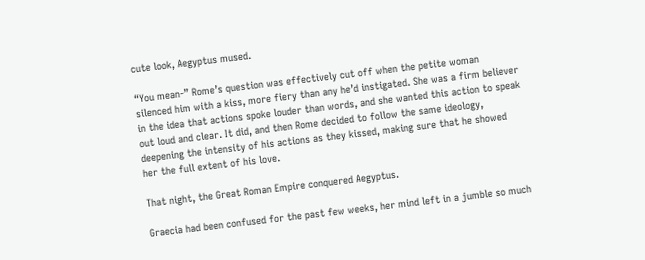cute look, Aegyptus mused.

“You mean-” Rome’s question was effectively cut off when the petite woman silenced him with a kiss, more fiery than any he’d instigated. She was a firm believer in the idea that actions spoke louder than words, and she wanted this action to speak out loud and clear. It did, and then Rome decided to follow the same ideology, deepening the intensity of his actions as they kissed, making sure that he showed her the full extent of his love.

That night, the Great Roman Empire conquered Aegyptus.

Graecia had been confused for the past few weeks, her mind left in a jumble so much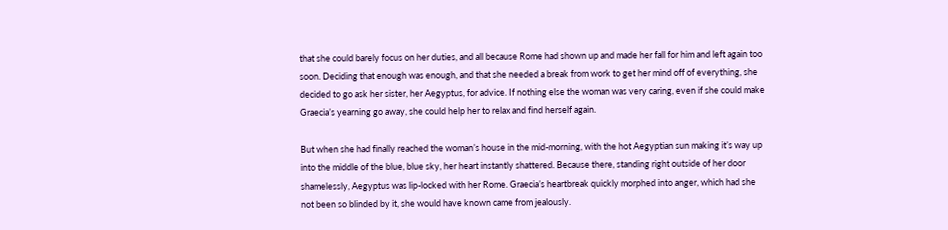that she could barely focus on her duties, and all because Rome had shown up and made her fall for him and left again too soon. Deciding that enough was enough, and that she needed a break from work to get her mind off of everything, she decided to go ask her sister, her Aegyptus, for advice. If nothing else the woman was very caring, even if she could make Graecia’s yearning go away, she could help her to relax and find herself again.

But when she had finally reached the woman’s house in the mid-morning, with the hot Aegyptian sun making it’s way up into the middle of the blue, blue sky, her heart instantly shattered. Because there, standing right outside of her door shamelessly, Aegyptus was lip-locked with her Rome. Graecia’s heartbreak quickly morphed into anger, which had she not been so blinded by it, she would have known came from jealously.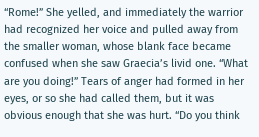“Rome!” She yelled, and immediately the warrior had recognized her voice and pulled away from the smaller woman, whose blank face became confused when she saw Graecia’s livid one. “What are you doing!” Tears of anger had formed in her eyes, or so she had called them, but it was obvious enough that she was hurt. “Do you think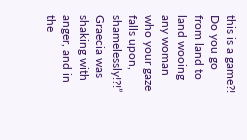this is a game?! Do you go from land to land wooing any woman who your gaze falls upon, shamelessly!?!” Graecia was shaking with anger, and in the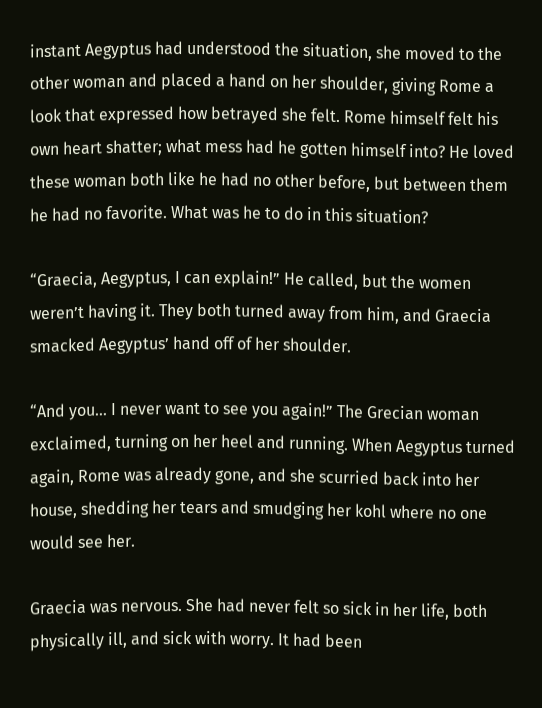instant Aegyptus had understood the situation, she moved to the other woman and placed a hand on her shoulder, giving Rome a look that expressed how betrayed she felt. Rome himself felt his own heart shatter; what mess had he gotten himself into? He loved these woman both like he had no other before, but between them he had no favorite. What was he to do in this situation?

“Graecia, Aegyptus, I can explain!” He called, but the women weren’t having it. They both turned away from him, and Graecia smacked Aegyptus’ hand off of her shoulder.

“And you… I never want to see you again!” The Grecian woman exclaimed, turning on her heel and running. When Aegyptus turned again, Rome was already gone, and she scurried back into her house, shedding her tears and smudging her kohl where no one would see her.

Graecia was nervous. She had never felt so sick in her life, both physically ill, and sick with worry. It had been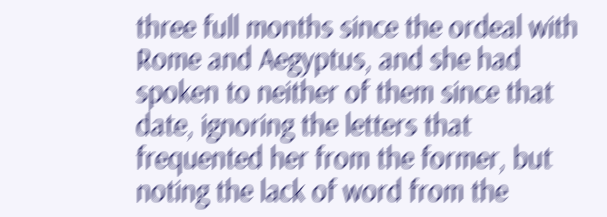three full months since the ordeal with Rome and Aegyptus, and she had spoken to neither of them since that date, ignoring the letters that frequented her from the former, but noting the lack of word from the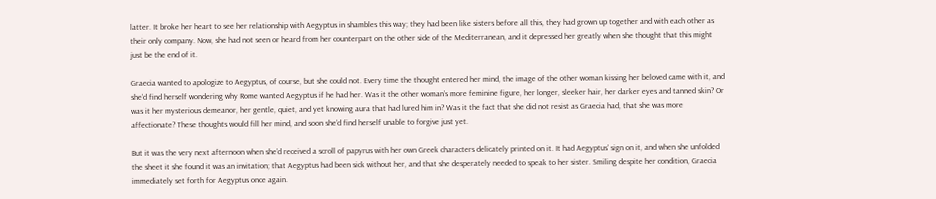latter. It broke her heart to see her relationship with Aegyptus in shambles this way; they had been like sisters before all this, they had grown up together and with each other as their only company. Now, she had not seen or heard from her counterpart on the other side of the Mediterranean, and it depressed her greatly when she thought that this might just be the end of it.

Graecia wanted to apologize to Aegyptus, of course, but she could not. Every time the thought entered her mind, the image of the other woman kissing her beloved came with it, and she’d find herself wondering why Rome wanted Aegyptus if he had her. Was it the other woman’s more feminine figure, her longer, sleeker hair, her darker eyes and tanned skin? Or was it her mysterious demeanor, her gentle, quiet, and yet knowing aura that had lured him in? Was it the fact that she did not resist as Graecia had, that she was more affectionate? These thoughts would fill her mind, and soon she’d find herself unable to forgive just yet.

But it was the very next afternoon when she’d received a scroll of papyrus with her own Greek characters delicately printed on it. It had Aegyptus’ sign on it, and when she unfolded the sheet it she found it was an invitation; that Aegyptus had been sick without her, and that she desperately needed to speak to her sister. Smiling despite her condition, Graecia immediately set forth for Aegyptus once again.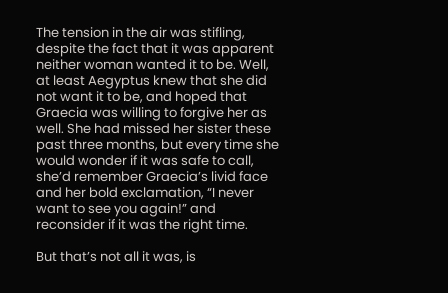The tension in the air was stifling, despite the fact that it was apparent neither woman wanted it to be. Well, at least Aegyptus knew that she did not want it to be, and hoped that Graecia was willing to forgive her as well. She had missed her sister these past three months, but every time she would wonder if it was safe to call, she’d remember Graecia’s livid face and her bold exclamation, “I never want to see you again!” and reconsider if it was the right time.

But that’s not all it was, is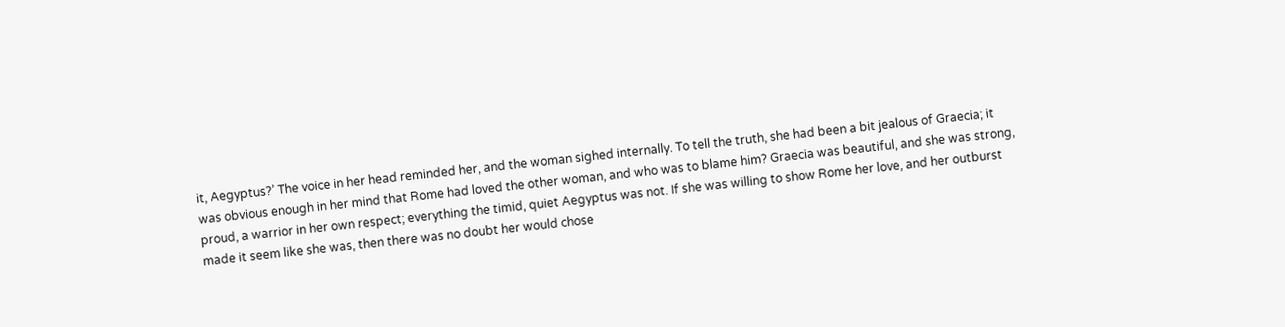it, Aegyptus?’ The voice in her head reminded her, and the woman sighed internally. To tell the truth, she had been a bit jealous of Graecia; it was obvious enough in her mind that Rome had loved the other woman, and who was to blame him? Graecia was beautiful, and she was strong, proud, a warrior in her own respect; everything the timid, quiet Aegyptus was not. If she was willing to show Rome her love, and her outburst made it seem like she was, then there was no doubt her would chose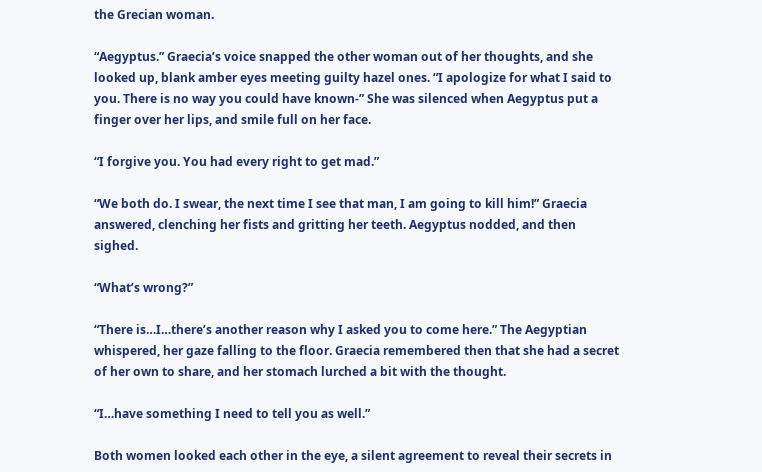the Grecian woman.

“Aegyptus.” Graecia’s voice snapped the other woman out of her thoughts, and she looked up, blank amber eyes meeting guilty hazel ones. “I apologize for what I said to you. There is no way you could have known-” She was silenced when Aegyptus put a finger over her lips, and smile full on her face.

“I forgive you. You had every right to get mad.”

“We both do. I swear, the next time I see that man, I am going to kill him!” Graecia answered, clenching her fists and gritting her teeth. Aegyptus nodded, and then sighed.

“What’s wrong?”

“There is…I…there’s another reason why I asked you to come here.” The Aegyptian whispered, her gaze falling to the floor. Graecia remembered then that she had a secret of her own to share, and her stomach lurched a bit with the thought.

“I…have something I need to tell you as well.”

Both women looked each other in the eye, a silent agreement to reveal their secrets in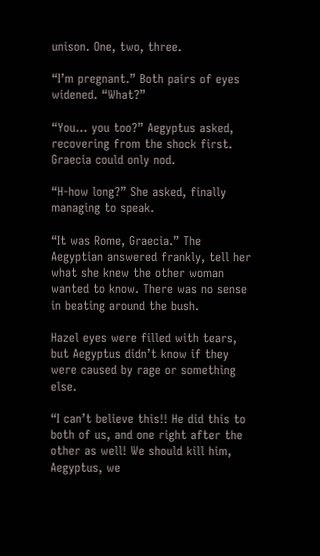unison. One, two, three.

“I’m pregnant.” Both pairs of eyes widened. “What?”

“You… you too?” Aegyptus asked, recovering from the shock first. Graecia could only nod.

“H-how long?” She asked, finally managing to speak.

“It was Rome, Graecia.” The Aegyptian answered frankly, tell her what she knew the other woman wanted to know. There was no sense in beating around the bush.

Hazel eyes were filled with tears, but Aegyptus didn’t know if they were caused by rage or something else.

“I can’t believe this!! He did this to both of us, and one right after the other as well! We should kill him, Aegyptus, we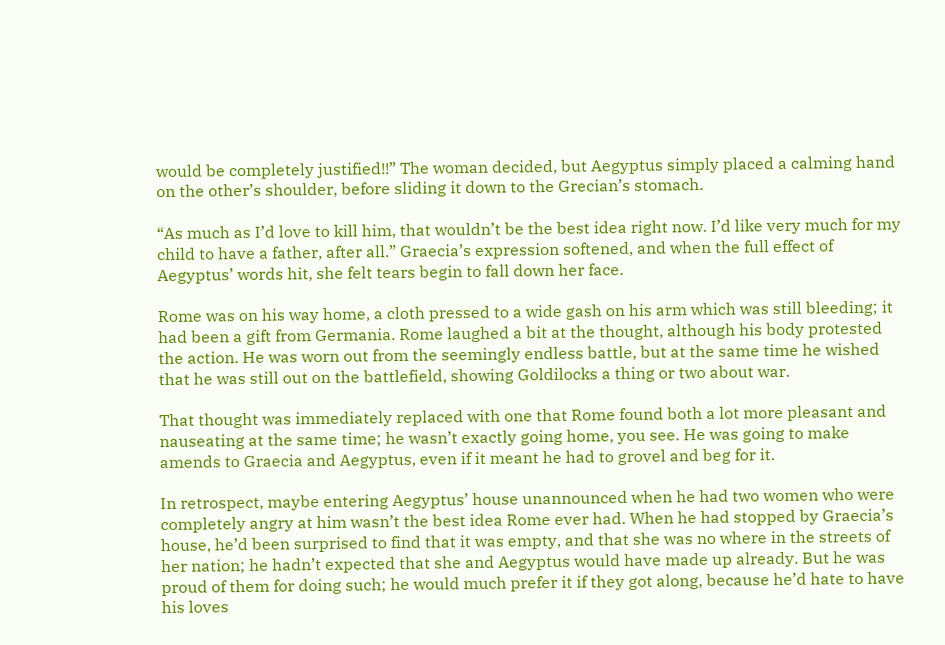would be completely justified!!” The woman decided, but Aegyptus simply placed a calming hand on the other’s shoulder, before sliding it down to the Grecian’s stomach.

“As much as I’d love to kill him, that wouldn’t be the best idea right now. I’d like very much for my child to have a father, after all.” Graecia’s expression softened, and when the full effect of Aegyptus’ words hit, she felt tears begin to fall down her face.

Rome was on his way home, a cloth pressed to a wide gash on his arm which was still bleeding; it had been a gift from Germania. Rome laughed a bit at the thought, although his body protested the action. He was worn out from the seemingly endless battle, but at the same time he wished that he was still out on the battlefield, showing Goldilocks a thing or two about war.

That thought was immediately replaced with one that Rome found both a lot more pleasant and nauseating at the same time; he wasn’t exactly going home, you see. He was going to make amends to Graecia and Aegyptus, even if it meant he had to grovel and beg for it.

In retrospect, maybe entering Aegyptus’ house unannounced when he had two women who were completely angry at him wasn’t the best idea Rome ever had. When he had stopped by Graecia’s house, he’d been surprised to find that it was empty, and that she was no where in the streets of her nation; he hadn’t expected that she and Aegyptus would have made up already. But he was proud of them for doing such; he would much prefer it if they got along, because he’d hate to have his loves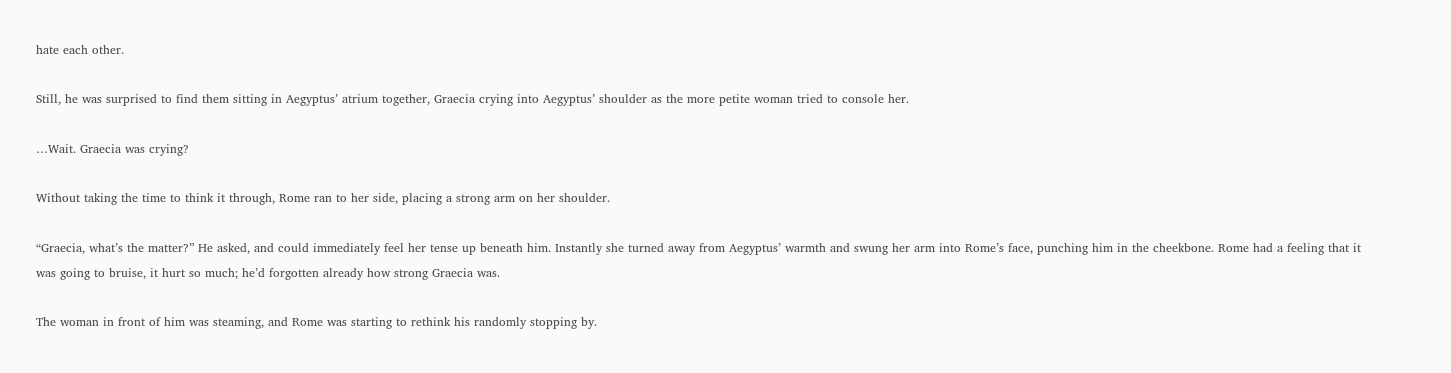hate each other.

Still, he was surprised to find them sitting in Aegyptus’ atrium together, Graecia crying into Aegyptus’ shoulder as the more petite woman tried to console her.

…Wait. Graecia was crying?

Without taking the time to think it through, Rome ran to her side, placing a strong arm on her shoulder.

“Graecia, what’s the matter?” He asked, and could immediately feel her tense up beneath him. Instantly she turned away from Aegyptus’ warmth and swung her arm into Rome’s face, punching him in the cheekbone. Rome had a feeling that it was going to bruise, it hurt so much; he’d forgotten already how strong Graecia was.

The woman in front of him was steaming, and Rome was starting to rethink his randomly stopping by.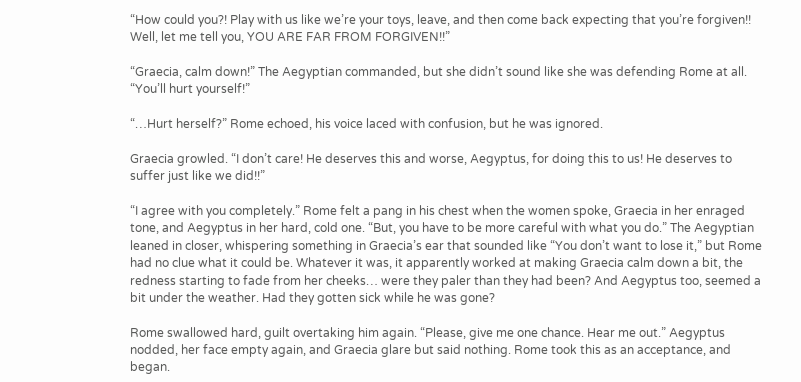“How could you?! Play with us like we’re your toys, leave, and then come back expecting that you’re forgiven!! Well, let me tell you, YOU ARE FAR FROM FORGIVEN!!”

“Graecia, calm down!” The Aegyptian commanded, but she didn’t sound like she was defending Rome at all. “You’ll hurt yourself!”

“…Hurt herself?” Rome echoed, his voice laced with confusion, but he was ignored.

Graecia growled. “I don’t care! He deserves this and worse, Aegyptus, for doing this to us! He deserves to suffer just like we did!!”

“I agree with you completely.” Rome felt a pang in his chest when the women spoke, Graecia in her enraged tone, and Aegyptus in her hard, cold one. “But, you have to be more careful with what you do.” The Aegyptian leaned in closer, whispering something in Graecia’s ear that sounded like “You don’t want to lose it,” but Rome had no clue what it could be. Whatever it was, it apparently worked at making Graecia calm down a bit, the redness starting to fade from her cheeks… were they paler than they had been? And Aegyptus too, seemed a bit under the weather. Had they gotten sick while he was gone?

Rome swallowed hard, guilt overtaking him again. “Please, give me one chance. Hear me out.” Aegyptus nodded, her face empty again, and Graecia glare but said nothing. Rome took this as an acceptance, and began.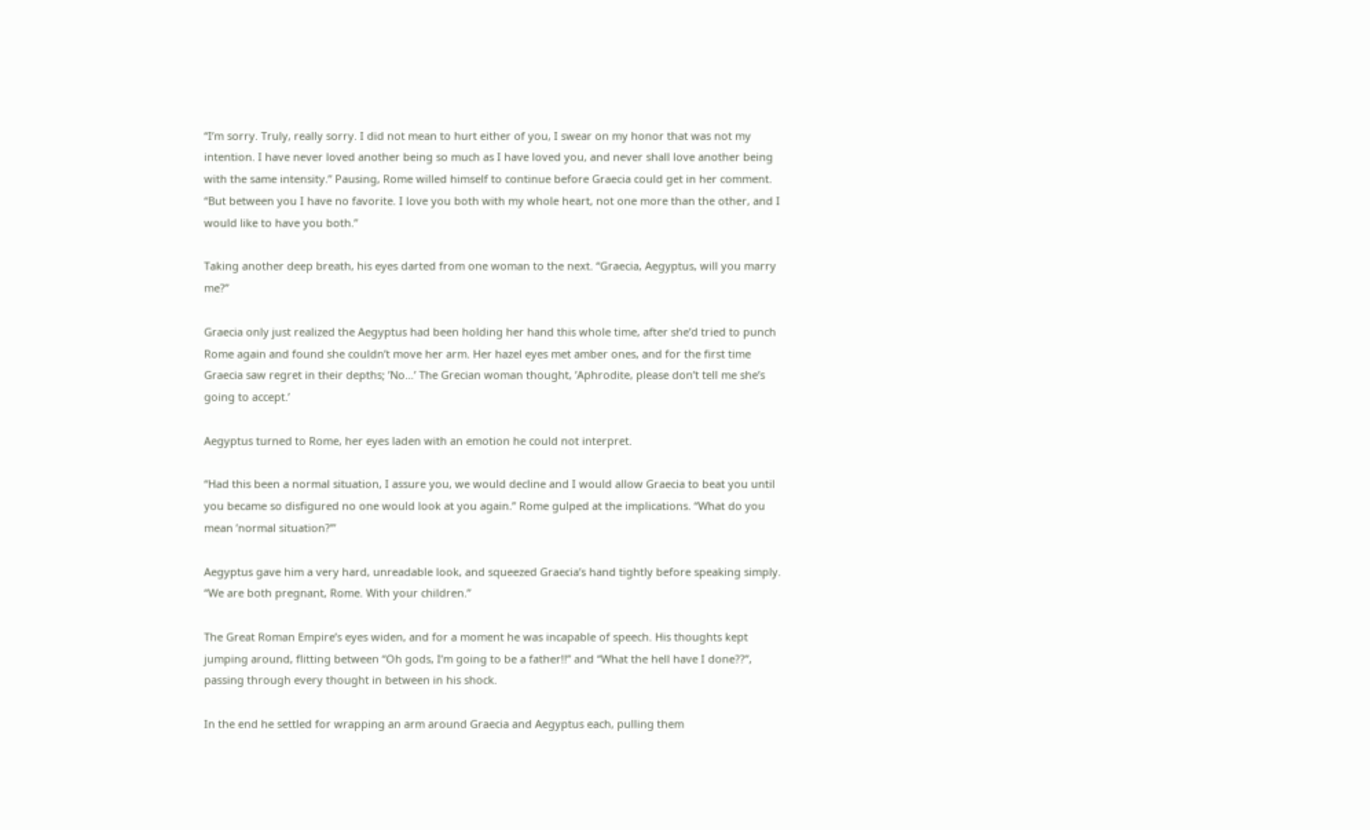“I’m sorry. Truly, really sorry. I did not mean to hurt either of you, I swear on my honor that was not my intention. I have never loved another being so much as I have loved you, and never shall love another being with the same intensity.” Pausing, Rome willed himself to continue before Graecia could get in her comment. “But between you I have no favorite. I love you both with my whole heart, not one more than the other, and I would like to have you both.”

Taking another deep breath, his eyes darted from one woman to the next. “Graecia, Aegyptus, will you marry me?”

Graecia only just realized the Aegyptus had been holding her hand this whole time, after she’d tried to punch Rome again and found she couldn’t move her arm. Her hazel eyes met amber ones, and for the first time Graecia saw regret in their depths; ’No…’ The Grecian woman thought, ’Aphrodite, please don’t tell me she’s going to accept.’

Aegyptus turned to Rome, her eyes laden with an emotion he could not interpret.

“Had this been a normal situation, I assure you, we would decline and I would allow Graecia to beat you until you became so disfigured no one would look at you again.” Rome gulped at the implications. “What do you mean ’normal situation?’”

Aegyptus gave him a very hard, unreadable look, and squeezed Graecia’s hand tightly before speaking simply. “We are both pregnant, Rome. With your children.”

The Great Roman Empire’s eyes widen, and for a moment he was incapable of speech. His thoughts kept jumping around, flitting between “Oh gods, I’m going to be a father!!” and “What the hell have I done??”, passing through every thought in between in his shock.

In the end he settled for wrapping an arm around Graecia and Aegyptus each, pulling them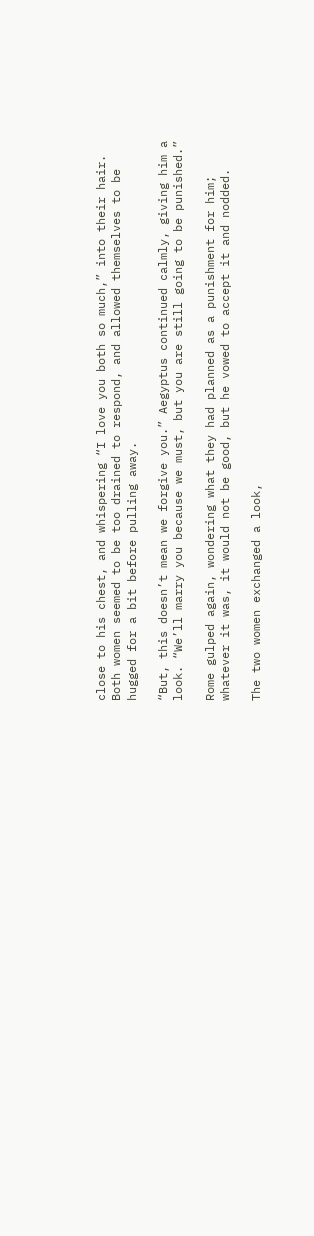close to his chest, and whispering “I love you both so much,” into their hair. Both women seemed to be too drained to respond, and allowed themselves to be hugged for a bit before pulling away.

“But, this doesn’t mean we forgive you.” Aegyptus continued calmly, giving him a look. “We’ll marry you because we must, but you are still going to be punished.”

Rome gulped again, wondering what they had planned as a punishment for him; whatever it was, it would not be good, but he vowed to accept it and nodded.

The two women exchanged a look,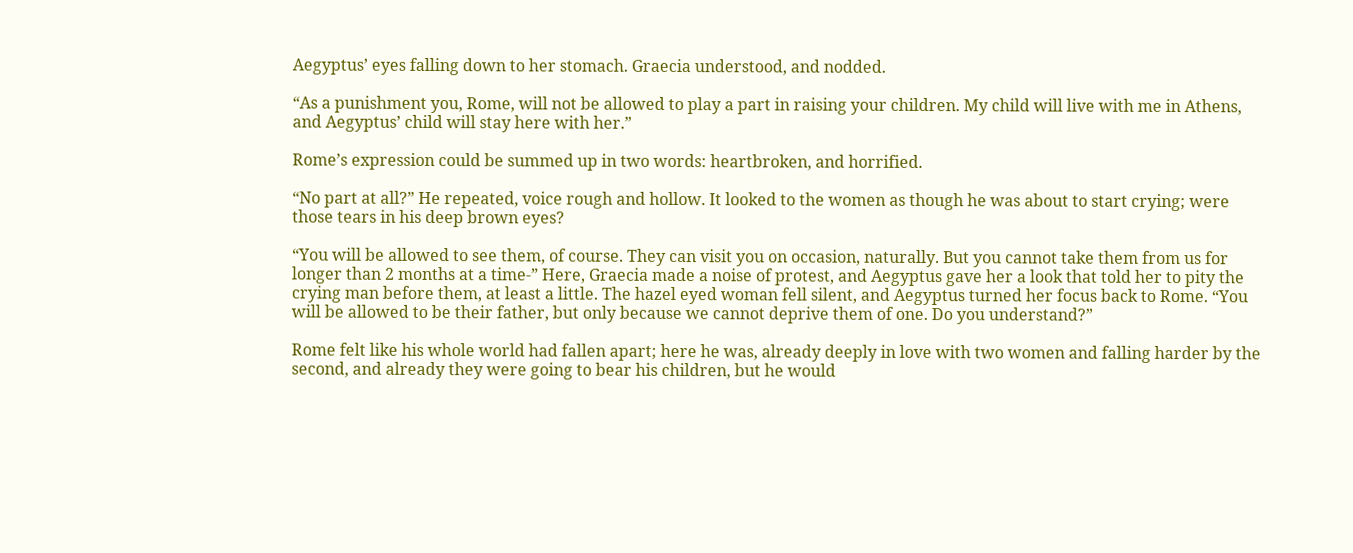Aegyptus’ eyes falling down to her stomach. Graecia understood, and nodded.

“As a punishment you, Rome, will not be allowed to play a part in raising your children. My child will live with me in Athens, and Aegyptus’ child will stay here with her.”

Rome’s expression could be summed up in two words: heartbroken, and horrified.

“No part at all?” He repeated, voice rough and hollow. It looked to the women as though he was about to start crying; were those tears in his deep brown eyes?

“You will be allowed to see them, of course. They can visit you on occasion, naturally. But you cannot take them from us for longer than 2 months at a time-” Here, Graecia made a noise of protest, and Aegyptus gave her a look that told her to pity the crying man before them, at least a little. The hazel eyed woman fell silent, and Aegyptus turned her focus back to Rome. “You will be allowed to be their father, but only because we cannot deprive them of one. Do you understand?”

Rome felt like his whole world had fallen apart; here he was, already deeply in love with two women and falling harder by the second, and already they were going to bear his children, but he would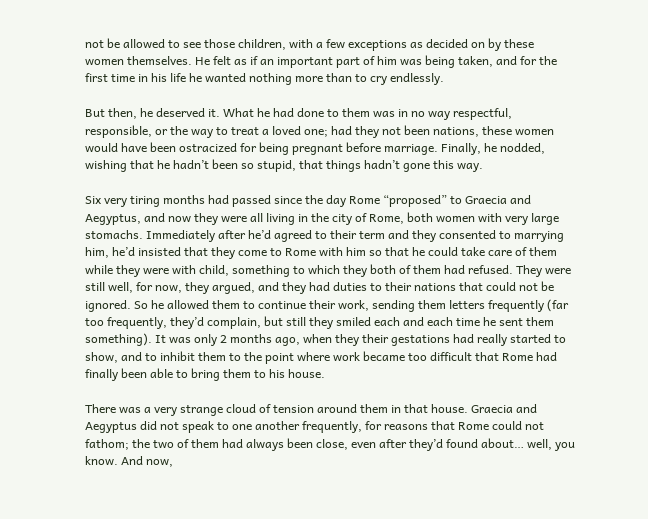not be allowed to see those children, with a few exceptions as decided on by these women themselves. He felt as if an important part of him was being taken, and for the first time in his life he wanted nothing more than to cry endlessly.

But then, he deserved it. What he had done to them was in no way respectful, responsible, or the way to treat a loved one; had they not been nations, these women would have been ostracized for being pregnant before marriage. Finally, he nodded, wishing that he hadn’t been so stupid, that things hadn’t gone this way.

Six very tiring months had passed since the day Rome “proposed” to Graecia and Aegyptus, and now they were all living in the city of Rome, both women with very large stomachs. Immediately after he’d agreed to their term and they consented to marrying him, he’d insisted that they come to Rome with him so that he could take care of them while they were with child, something to which they both of them had refused. They were still well, for now, they argued, and they had duties to their nations that could not be ignored. So he allowed them to continue their work, sending them letters frequently (far too frequently, they’d complain, but still they smiled each and each time he sent them something). It was only 2 months ago, when they their gestations had really started to show, and to inhibit them to the point where work became too difficult that Rome had finally been able to bring them to his house.

There was a very strange cloud of tension around them in that house. Graecia and Aegyptus did not speak to one another frequently, for reasons that Rome could not fathom; the two of them had always been close, even after they’d found about… well, you know. And now,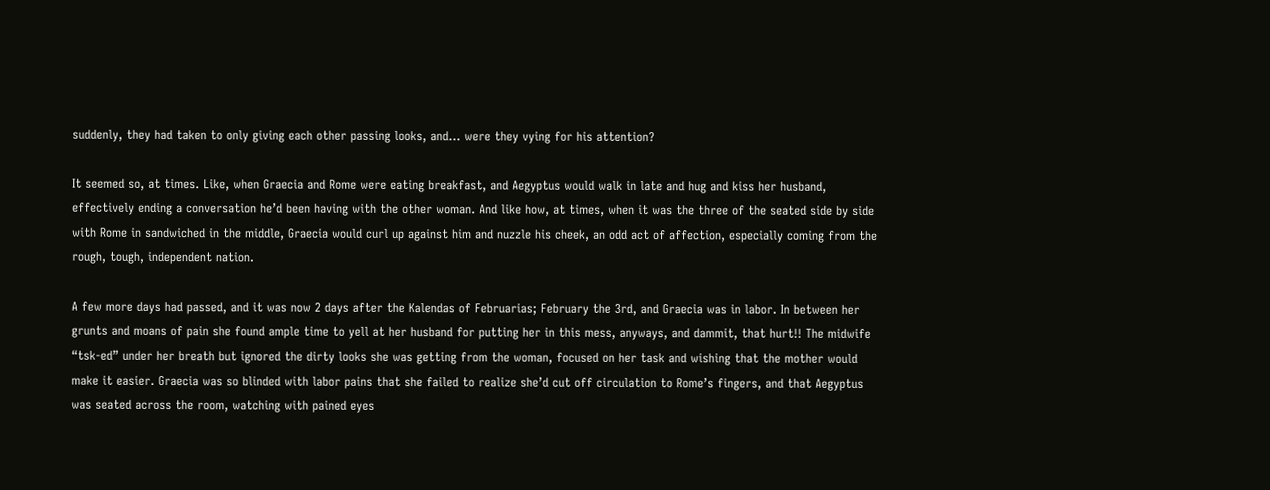suddenly, they had taken to only giving each other passing looks, and… were they vying for his attention?

It seemed so, at times. Like, when Graecia and Rome were eating breakfast, and Aegyptus would walk in late and hug and kiss her husband, effectively ending a conversation he’d been having with the other woman. And like how, at times, when it was the three of the seated side by side with Rome in sandwiched in the middle, Graecia would curl up against him and nuzzle his cheek, an odd act of affection, especially coming from the rough, tough, independent nation.

A few more days had passed, and it was now 2 days after the Kalendas of Februarias; February the 3rd, and Graecia was in labor. In between her grunts and moans of pain she found ample time to yell at her husband for putting her in this mess, anyways, and dammit, that hurt!! The midwife “tsk-ed” under her breath but ignored the dirty looks she was getting from the woman, focused on her task and wishing that the mother would make it easier. Graecia was so blinded with labor pains that she failed to realize she’d cut off circulation to Rome’s fingers, and that Aegyptus was seated across the room, watching with pained eyes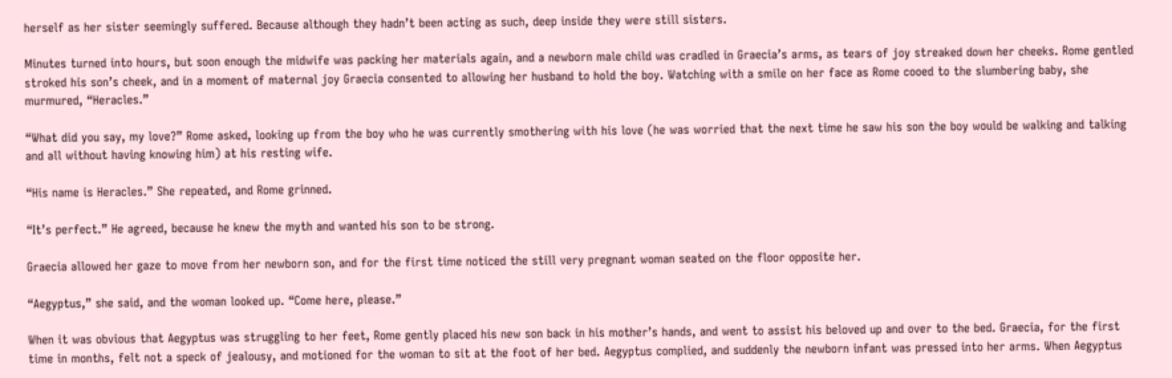herself as her sister seemingly suffered. Because although they hadn’t been acting as such, deep inside they were still sisters.

Minutes turned into hours, but soon enough the midwife was packing her materials again, and a newborn male child was cradled in Graecia’s arms, as tears of joy streaked down her cheeks. Rome gentled stroked his son’s cheek, and in a moment of maternal joy Graecia consented to allowing her husband to hold the boy. Watching with a smile on her face as Rome cooed to the slumbering baby, she murmured, “Heracles.”

“What did you say, my love?” Rome asked, looking up from the boy who he was currently smothering with his love (he was worried that the next time he saw his son the boy would be walking and talking and all without having knowing him) at his resting wife.

“His name is Heracles.” She repeated, and Rome grinned.

“It’s perfect.” He agreed, because he knew the myth and wanted his son to be strong.

Graecia allowed her gaze to move from her newborn son, and for the first time noticed the still very pregnant woman seated on the floor opposite her.

“Aegyptus,” she said, and the woman looked up. “Come here, please.”

When it was obvious that Aegyptus was struggling to her feet, Rome gently placed his new son back in his mother’s hands, and went to assist his beloved up and over to the bed. Graecia, for the first time in months, felt not a speck of jealousy, and motioned for the woman to sit at the foot of her bed. Aegyptus complied, and suddenly the newborn infant was pressed into her arms. When Aegyptus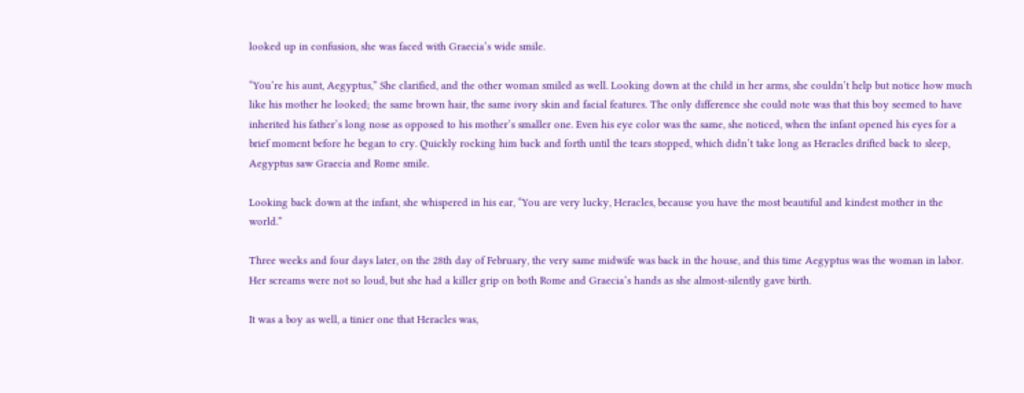looked up in confusion, she was faced with Graecia’s wide smile.

“You’re his aunt, Aegyptus,” She clarified, and the other woman smiled as well. Looking down at the child in her arms, she couldn’t help but notice how much like his mother he looked; the same brown hair, the same ivory skin and facial features. The only difference she could note was that this boy seemed to have inherited his father’s long nose as opposed to his mother’s smaller one. Even his eye color was the same, she noticed, when the infant opened his eyes for a brief moment before he began to cry. Quickly rocking him back and forth until the tears stopped, which didn’t take long as Heracles drifted back to sleep, Aegyptus saw Graecia and Rome smile.

Looking back down at the infant, she whispered in his ear, “You are very lucky, Heracles, because you have the most beautiful and kindest mother in the world.”

Three weeks and four days later, on the 28th day of February, the very same midwife was back in the house, and this time Aegyptus was the woman in labor. Her screams were not so loud, but she had a killer grip on both Rome and Graecia’s hands as she almost-silently gave birth.

It was a boy as well, a tinier one that Heracles was,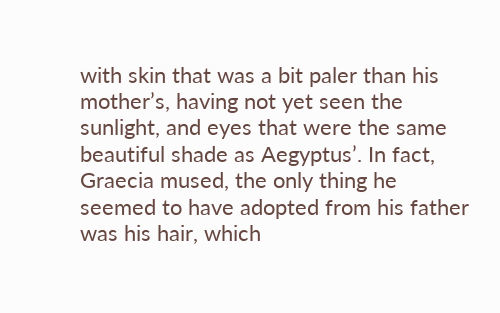with skin that was a bit paler than his mother’s, having not yet seen the sunlight, and eyes that were the same beautiful shade as Aegyptus’. In fact, Graecia mused, the only thing he seemed to have adopted from his father was his hair, which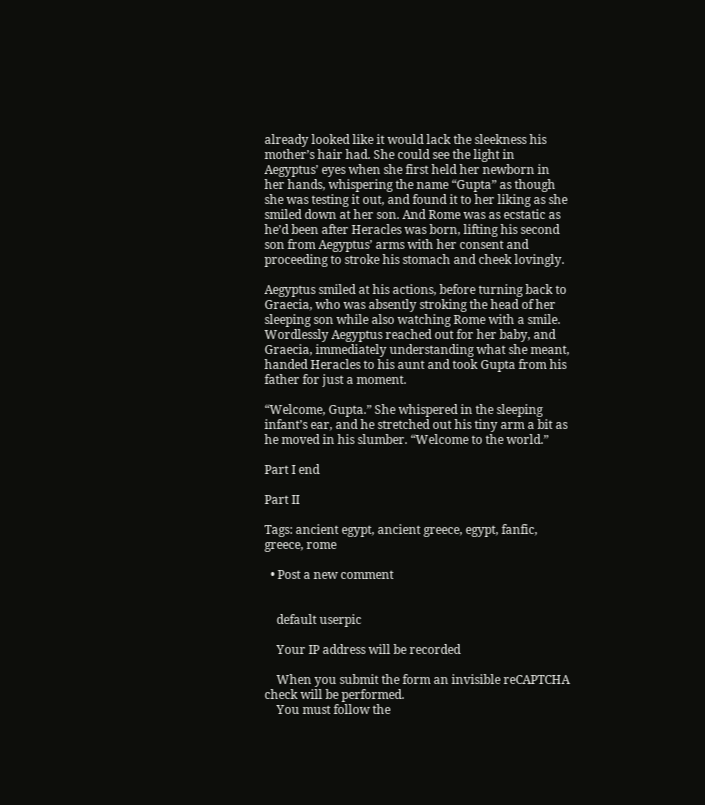already looked like it would lack the sleekness his mother’s hair had. She could see the light in Aegyptus’ eyes when she first held her newborn in her hands, whispering the name “Gupta” as though she was testing it out, and found it to her liking as she smiled down at her son. And Rome was as ecstatic as he’d been after Heracles was born, lifting his second son from Aegyptus’ arms with her consent and proceeding to stroke his stomach and cheek lovingly.

Aegyptus smiled at his actions, before turning back to Graecia, who was absently stroking the head of her sleeping son while also watching Rome with a smile. Wordlessly Aegyptus reached out for her baby, and Graecia, immediately understanding what she meant, handed Heracles to his aunt and took Gupta from his father for just a moment.

“Welcome, Gupta.” She whispered in the sleeping infant’s ear, and he stretched out his tiny arm a bit as he moved in his slumber. “Welcome to the world.”

Part I end

Part II

Tags: ancient egypt, ancient greece, egypt, fanfic, greece, rome

  • Post a new comment


    default userpic

    Your IP address will be recorded

    When you submit the form an invisible reCAPTCHA check will be performed.
    You must follow the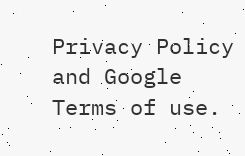Privacy Policy and Google Terms of use.